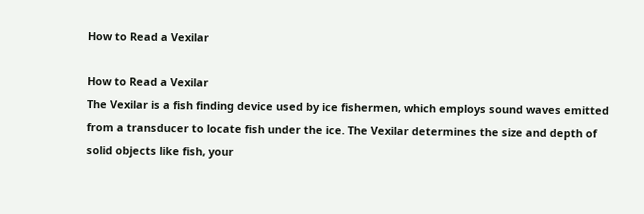How to Read a Vexilar

How to Read a Vexilar
The Vexilar is a fish finding device used by ice fishermen, which employs sound waves emitted from a transducer to locate fish under the ice. The Vexilar determines the size and depth of solid objects like fish, your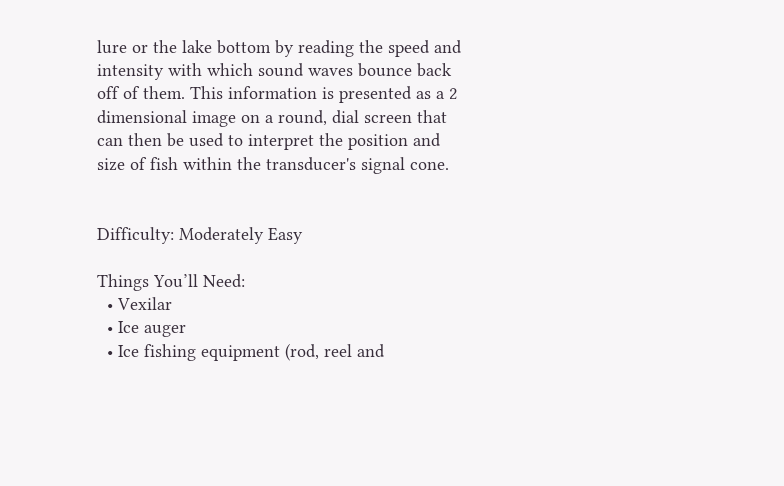lure or the lake bottom by reading the speed and intensity with which sound waves bounce back off of them. This information is presented as a 2 dimensional image on a round, dial screen that can then be used to interpret the position and size of fish within the transducer's signal cone.


Difficulty: Moderately Easy

Things You’ll Need:
  • Vexilar
  • Ice auger
  • Ice fishing equipment (rod, reel and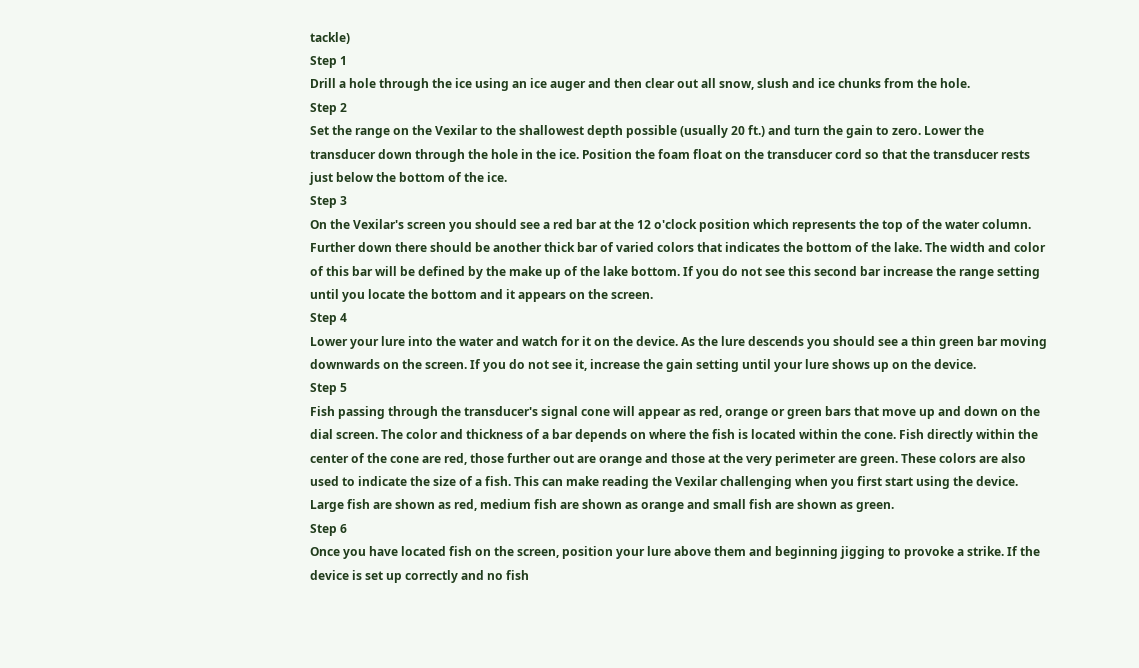tackle)
Step 1
Drill a hole through the ice using an ice auger and then clear out all snow, slush and ice chunks from the hole.
Step 2
Set the range on the Vexilar to the shallowest depth possible (usually 20 ft.) and turn the gain to zero. Lower the transducer down through the hole in the ice. Position the foam float on the transducer cord so that the transducer rests just below the bottom of the ice.
Step 3
On the Vexilar's screen you should see a red bar at the 12 o'clock position which represents the top of the water column. Further down there should be another thick bar of varied colors that indicates the bottom of the lake. The width and color of this bar will be defined by the make up of the lake bottom. If you do not see this second bar increase the range setting until you locate the bottom and it appears on the screen.
Step 4
Lower your lure into the water and watch for it on the device. As the lure descends you should see a thin green bar moving downwards on the screen. If you do not see it, increase the gain setting until your lure shows up on the device.
Step 5
Fish passing through the transducer's signal cone will appear as red, orange or green bars that move up and down on the dial screen. The color and thickness of a bar depends on where the fish is located within the cone. Fish directly within the center of the cone are red, those further out are orange and those at the very perimeter are green. These colors are also used to indicate the size of a fish. This can make reading the Vexilar challenging when you first start using the device. Large fish are shown as red, medium fish are shown as orange and small fish are shown as green.
Step 6
Once you have located fish on the screen, position your lure above them and beginning jigging to provoke a strike. If the device is set up correctly and no fish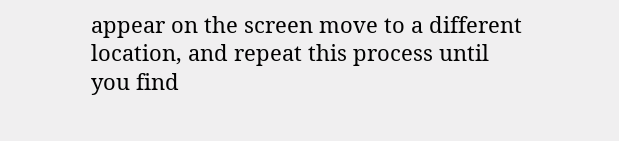appear on the screen move to a different location, and repeat this process until you find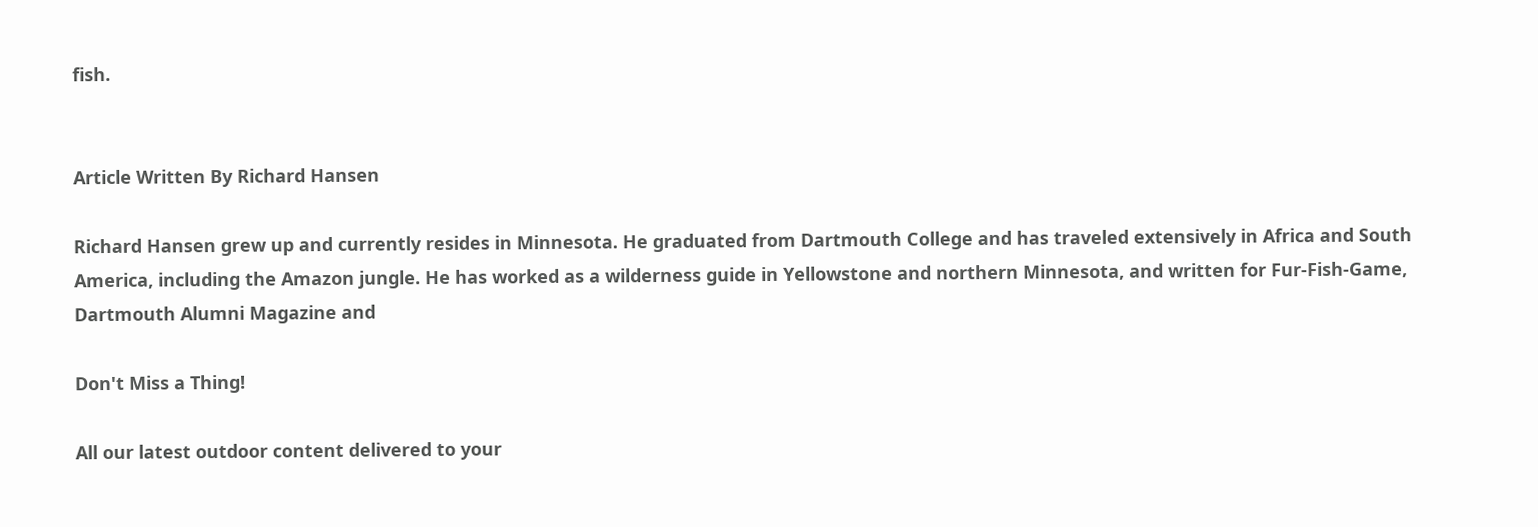fish.


Article Written By Richard Hansen

Richard Hansen grew up and currently resides in Minnesota. He graduated from Dartmouth College and has traveled extensively in Africa and South America, including the Amazon jungle. He has worked as a wilderness guide in Yellowstone and northern Minnesota, and written for Fur-Fish-Game, Dartmouth Alumni Magazine and

Don't Miss a Thing!

All our latest outdoor content delivered to your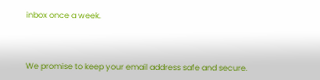inbox once a week.



We promise to keep your email address safe and secure.